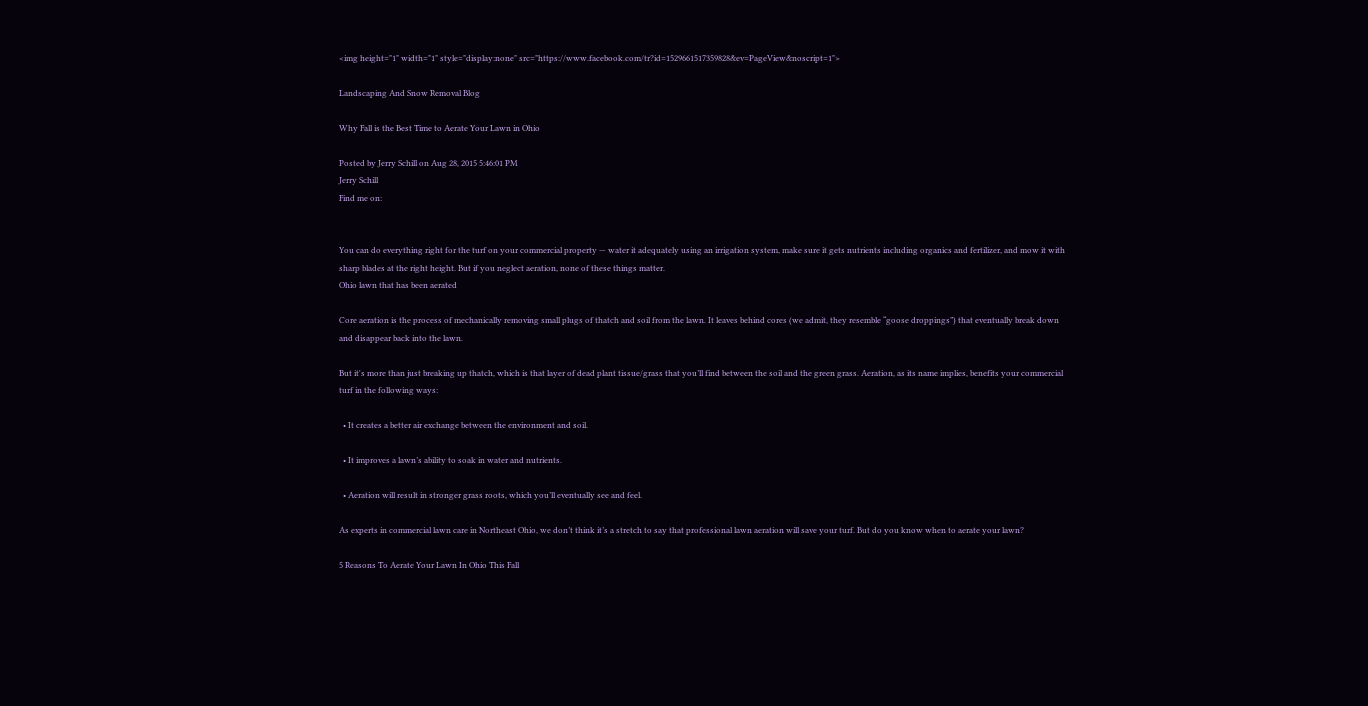<img height="1" width="1" style="display:none" src="https://www.facebook.com/tr?id=1529661517359828&ev=PageView&noscript=1">

Landscaping And Snow Removal Blog

Why Fall is the Best Time to Aerate Your Lawn in Ohio

Posted by Jerry Schill on Aug 28, 2015 5:46:01 PM
Jerry Schill
Find me on:


You can do everything right for the turf on your commercial property — water it adequately using an irrigation system, make sure it gets nutrients including organics and fertilizer, and mow it with sharp blades at the right height. But if you neglect aeration, none of these things matter.
Ohio lawn that has been aerated

Core aeration is the process of mechanically removing small plugs of thatch and soil from the lawn. It leaves behind cores (we admit, they resemble “goose droppings”) that eventually break down and disappear back into the lawn.

But it's more than just breaking up thatch, which is that layer of dead plant tissue/grass that you’ll find between the soil and the green grass. Aeration, as its name implies, benefits your commercial turf in the following ways:

  • It creates a better air exchange between the environment and soil.

  • It improves a lawn’s ability to soak in water and nutrients.

  • Aeration will result in stronger grass roots, which you’ll eventually see and feel.

As experts in commercial lawn care in Northeast Ohio, we don’t think it’s a stretch to say that professional lawn aeration will save your turf. But do you know when to aerate your lawn?

5 Reasons To Aerate Your Lawn In Ohio This Fall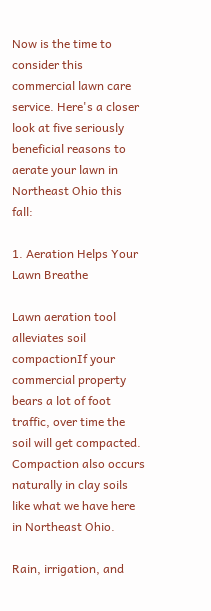Now is the time to consider this commercial lawn care service. Here's a closer look at five seriously beneficial reasons to aerate your lawn in Northeast Ohio this fall:

1. Aeration Helps Your Lawn Breathe

Lawn aeration tool alleviates soil compactionIf your commercial property bears a lot of foot traffic, over time the soil will get compacted. Compaction also occurs naturally in clay soils like what we have here in Northeast Ohio.

Rain, irrigation, and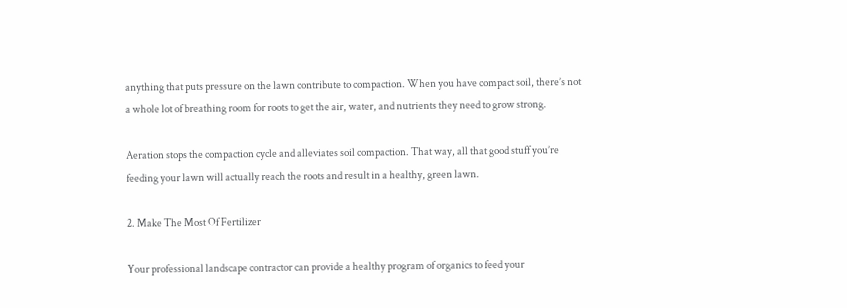anything that puts pressure on the lawn contribute to compaction. When you have compact soil, there’s not a whole lot of breathing room for roots to get the air, water, and nutrients they need to grow strong.

Aeration stops the compaction cycle and alleviates soil compaction. That way, all that good stuff you’re feeding your lawn will actually reach the roots and result in a healthy, green lawn.

2. Make The Most Of Fertilizer

Your professional landscape contractor can provide a healthy program of organics to feed your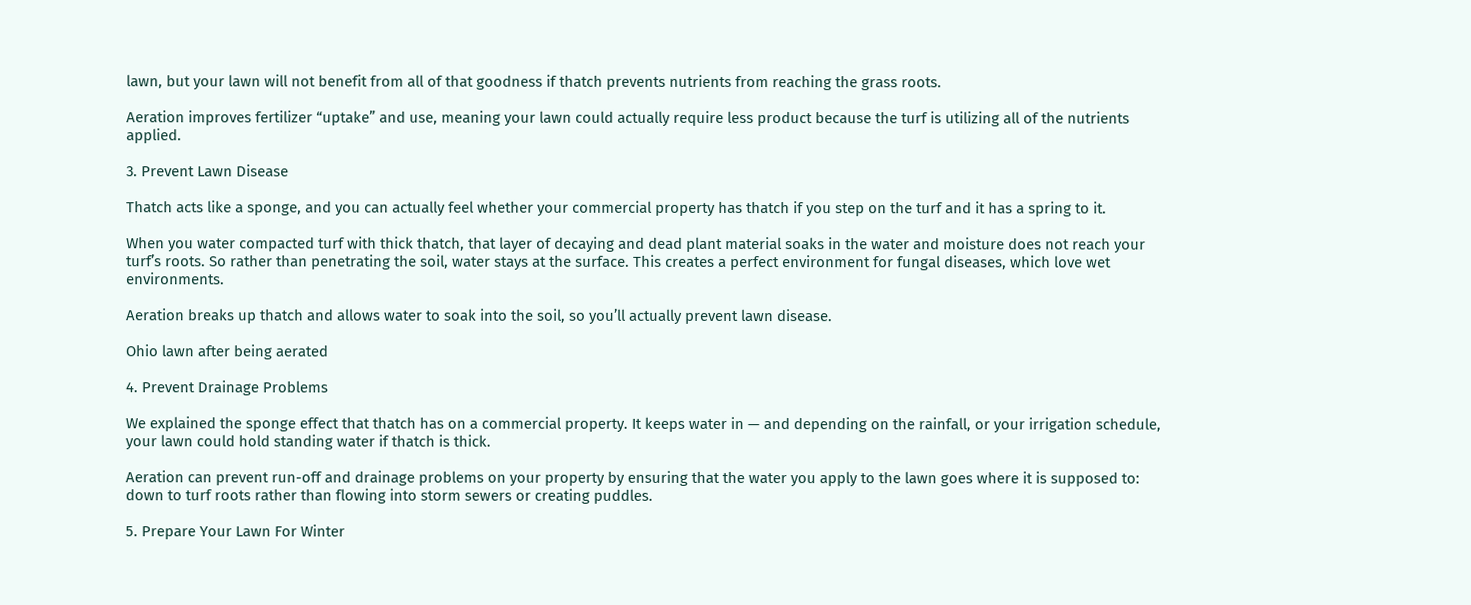lawn, but your lawn will not benefit from all of that goodness if thatch prevents nutrients from reaching the grass roots.

Aeration improves fertilizer “uptake” and use, meaning your lawn could actually require less product because the turf is utilizing all of the nutrients applied.

3. Prevent Lawn Disease

Thatch acts like a sponge, and you can actually feel whether your commercial property has thatch if you step on the turf and it has a spring to it.

When you water compacted turf with thick thatch, that layer of decaying and dead plant material soaks in the water and moisture does not reach your turf’s roots. So rather than penetrating the soil, water stays at the surface. This creates a perfect environment for fungal diseases, which love wet environments.

Aeration breaks up thatch and allows water to soak into the soil, so you’ll actually prevent lawn disease.

Ohio lawn after being aerated

4. Prevent Drainage Problems

We explained the sponge effect that thatch has on a commercial property. It keeps water in — and depending on the rainfall, or your irrigation schedule, your lawn could hold standing water if thatch is thick.

Aeration can prevent run-off and drainage problems on your property by ensuring that the water you apply to the lawn goes where it is supposed to: down to turf roots rather than flowing into storm sewers or creating puddles.

5. Prepare Your Lawn For Winter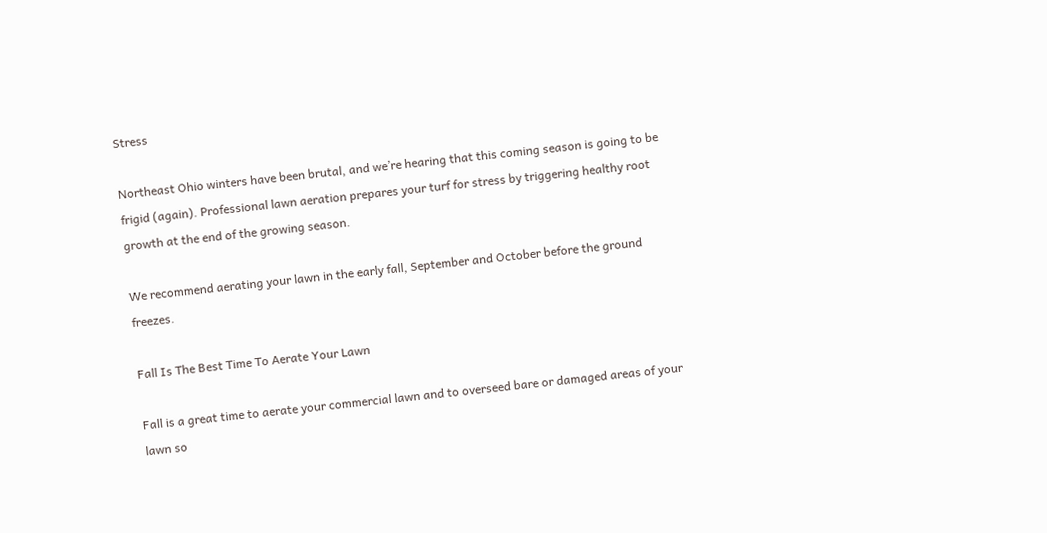Stress

Northeast Ohio winters have been brutal, and we’re hearing that this coming season is going to be frigid (again). Professional lawn aeration prepares your turf for stress by triggering healthy root growth at the end of the growing season.

We recommend aerating your lawn in the early fall, September and October before the ground freezes.

Fall Is The Best Time To Aerate Your Lawn

Fall is a great time to aerate your commercial lawn and to overseed bare or damaged areas of your lawn so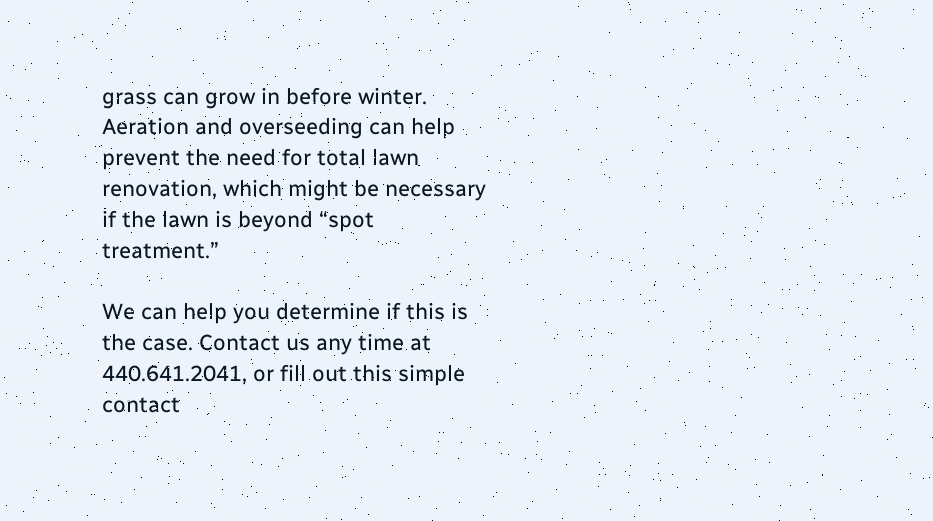grass can grow in before winter. Aeration and overseeding can help prevent the need for total lawn renovation, which might be necessary if the lawn is beyond “spot treatment.”

We can help you determine if this is the case. Contact us any time at 440.641.2041, or fill out this simple contact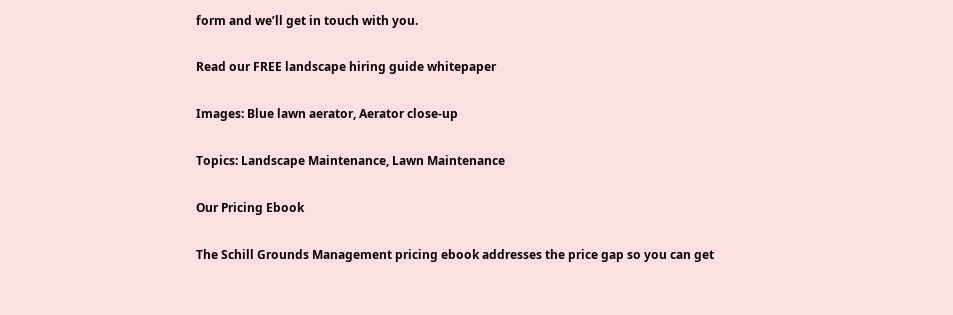form and we’ll get in touch with you.

Read our FREE landscape hiring guide whitepaper

Images: Blue lawn aerator, Aerator close-up

Topics: Landscape Maintenance, Lawn Maintenance

Our Pricing Ebook

The Schill Grounds Management pricing ebook addresses the price gap so you can get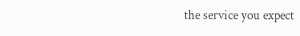the service you expect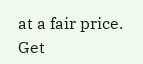at a fair price. Get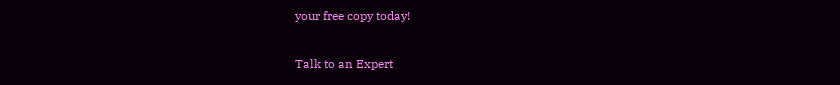your free copy today!

Talk to an Expert